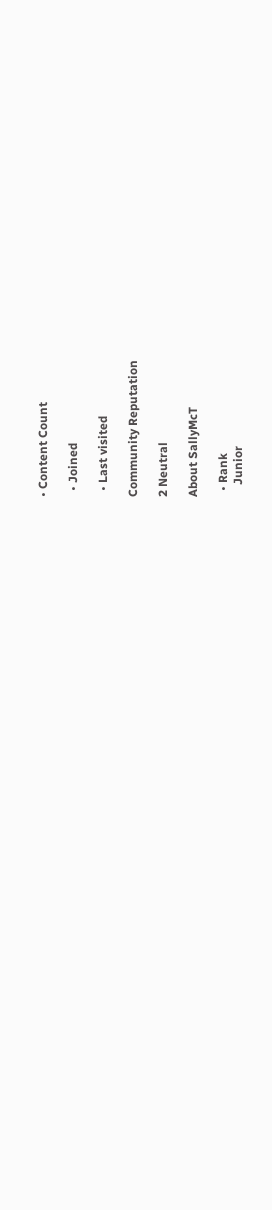• Content Count

  • Joined

  • Last visited

Community Reputation

2 Neutral

About SallyMcT

  • Rank
    Junior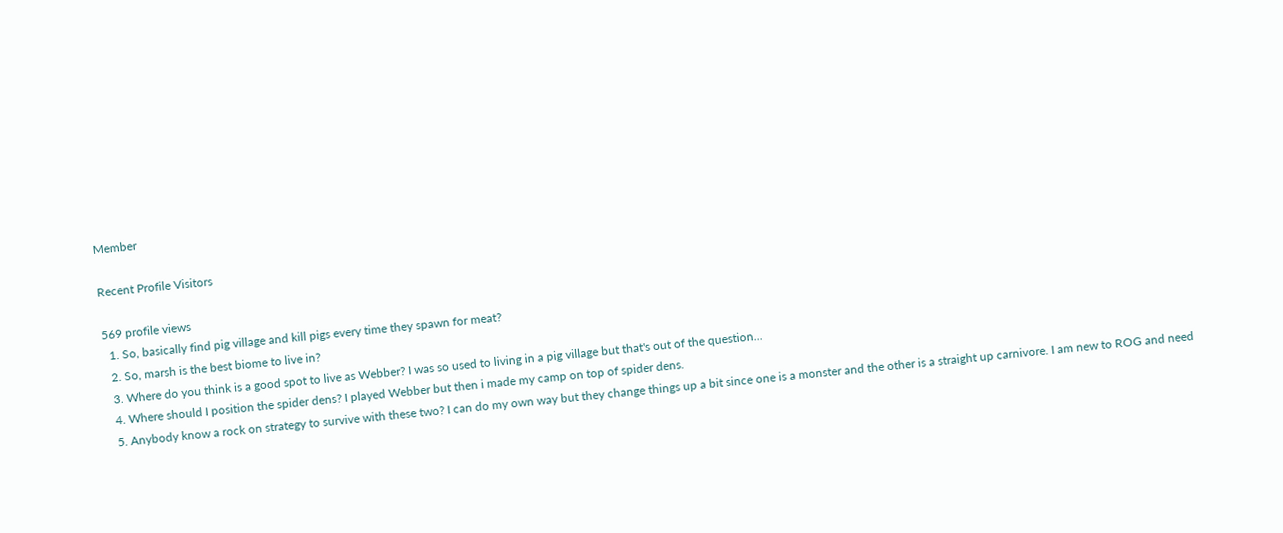Member

Recent Profile Visitors

569 profile views
  1. So, basically find pig village and kill pigs every time they spawn for meat?
  2. So, marsh is the best biome to live in?
  3. Where do you think is a good spot to live as Webber? I was so used to living in a pig village but that's out of the question...
  4. Where should I position the spider dens? I played Webber but then i made my camp on top of spider dens.
  5. Anybody know a rock on strategy to survive with these two? I can do my own way but they change things up a bit since one is a monster and the other is a straight up carnivore. I am new to ROG and need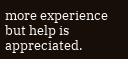more experience but help is appreciated.